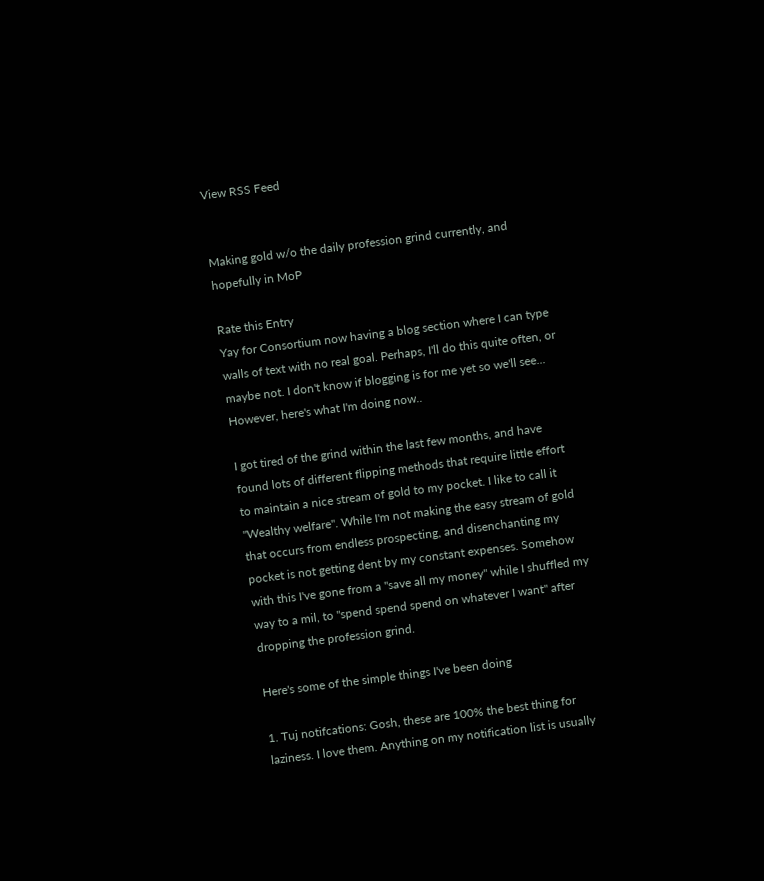View RSS Feed


Making gold w/o the daily profession grind currently, and hopefully in MoP

Rate this Entry
Yay for Consortium now having a blog section where I can type walls of text with no real goal. Perhaps, I'll do this quite often, or maybe not. I don't know if blogging is for me yet so we'll see... However, here's what I'm doing now..

I got tired of the grind within the last few months, and have found lots of different flipping methods that require little effort to maintain a nice stream of gold to my pocket. I like to call it "Wealthy welfare". While I'm not making the easy stream of gold that occurs from endless prospecting, and disenchanting my pocket is not getting dent by my constant expenses. Somehow with this I've gone from a "save all my money" while I shuffled my way to a mil, to "spend spend spend on whatever I want" after dropping the profession grind.

Here's some of the simple things I've been doing

1. Tuj notifcations: Gosh, these are 100% the best thing for laziness. I love them. Anything on my notification list is usually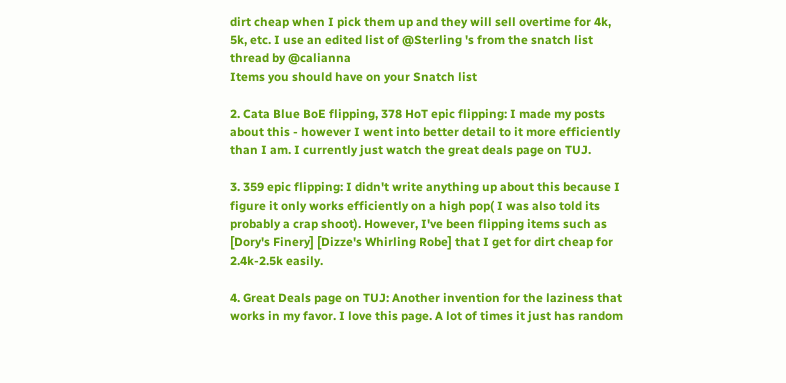dirt cheap when I pick them up and they will sell overtime for 4k, 5k, etc. I use an edited list of @Sterling 's from the snatch list thread by @calianna
Items you should have on your Snatch list

2. Cata Blue BoE flipping, 378 HoT epic flipping: I made my posts about this - however I went into better detail to it more efficiently than I am. I currently just watch the great deals page on TUJ.

3. 359 epic flipping: I didn't write anything up about this because I figure it only works efficiently on a high pop( I was also told its probably a crap shoot). However, I've been flipping items such as [Dory's Finery] [Dizze's Whirling Robe] that I get for dirt cheap for 2.4k-2.5k easily.

4. Great Deals page on TUJ: Another invention for the laziness that works in my favor. I love this page. A lot of times it just has random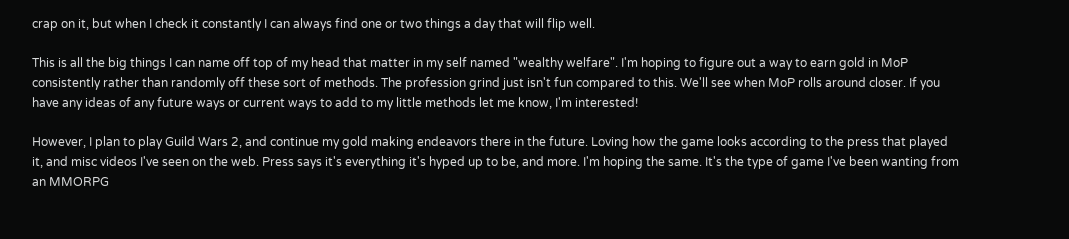crap on it, but when I check it constantly I can always find one or two things a day that will flip well.

This is all the big things I can name off top of my head that matter in my self named "wealthy welfare". I'm hoping to figure out a way to earn gold in MoP consistently rather than randomly off these sort of methods. The profession grind just isn't fun compared to this. We'll see when MoP rolls around closer. If you have any ideas of any future ways or current ways to add to my little methods let me know, I'm interested!

However, I plan to play Guild Wars 2, and continue my gold making endeavors there in the future. Loving how the game looks according to the press that played it, and misc videos I've seen on the web. Press says it's everything it's hyped up to be, and more. I'm hoping the same. It's the type of game I've been wanting from an MMORPG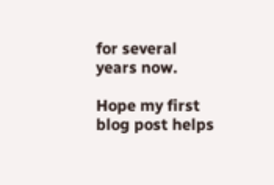for several years now.

Hope my first blog post helps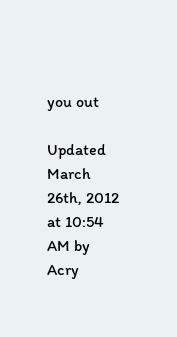you out

Updated March 26th, 2012 at 10:54 AM by Acry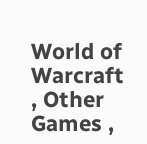World of Warcraft , Other Games ,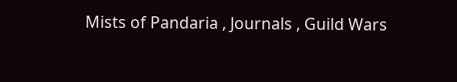Mists of Pandaria , Journals , Guild Wars